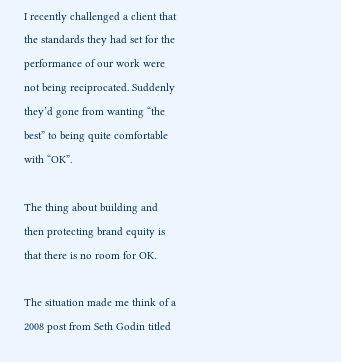I recently challenged a client that the standards they had set for the performance of our work were not being reciprocated. Suddenly they’d gone from wanting “the best” to being quite comfortable with “OK”.

The thing about building and then protecting brand equity is that there is no room for OK.

The situation made me think of a 2008 post from Seth Godin titled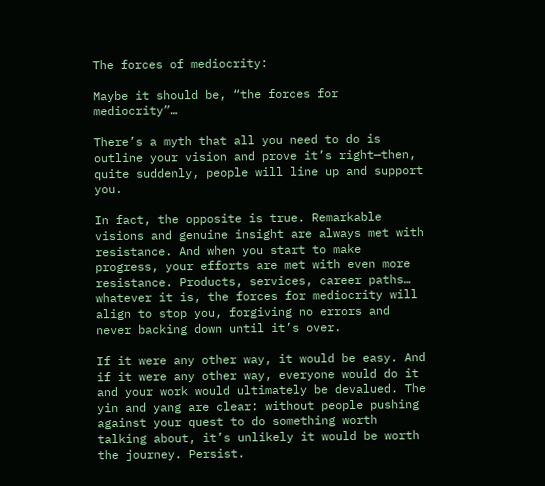The forces of mediocrity:

Maybe it should be, “the forces for mediocrity”…

There’s a myth that all you need to do is outline your vision and prove it’s right—then, quite suddenly, people will line up and support you.

In fact, the opposite is true. Remarkable visions and genuine insight are always met with resistance. And when you start to make progress, your efforts are met with even more resistance. Products, services, career paths… whatever it is, the forces for mediocrity will align to stop you, forgiving no errors and never backing down until it’s over.

If it were any other way, it would be easy. And if it were any other way, everyone would do it and your work would ultimately be devalued. The yin and yang are clear: without people pushing against your quest to do something worth talking about, it’s unlikely it would be worth the journey. Persist.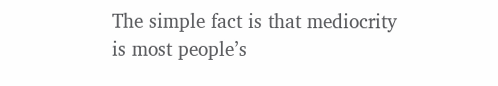The simple fact is that mediocrity is most people’s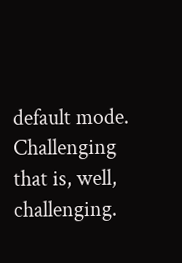default mode. Challenging that is, well, challenging.